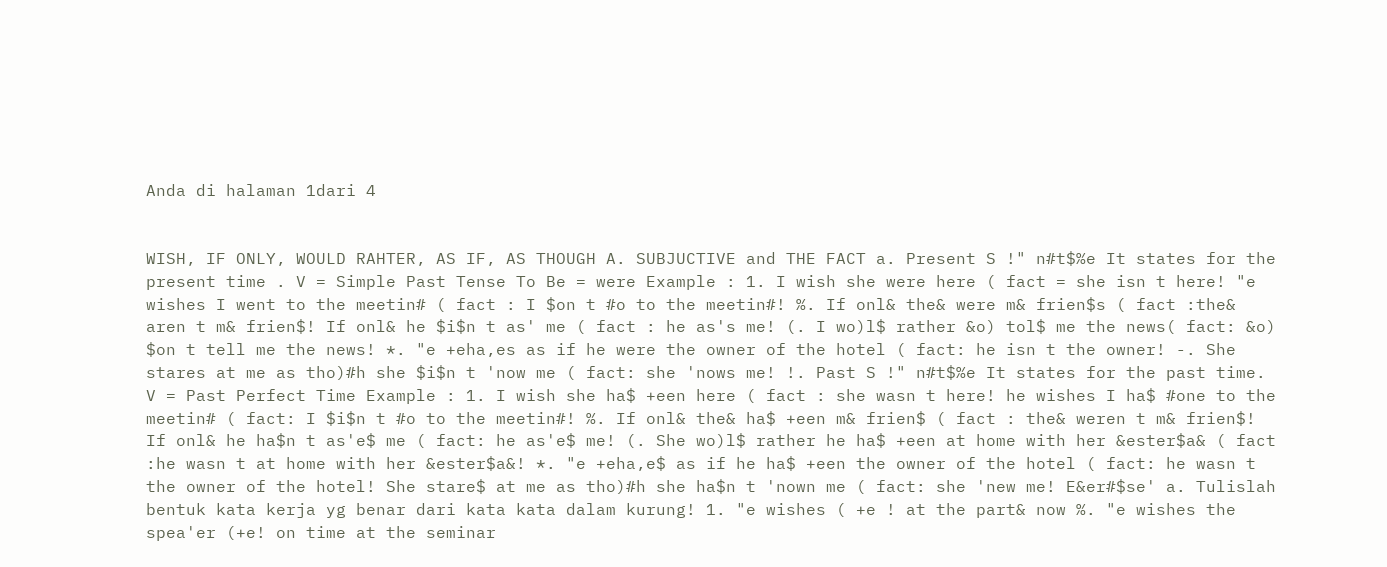Anda di halaman 1dari 4


WISH, IF ONLY, WOULD RAHTER, AS IF, AS THOUGH A. SUBJUCTIVE and THE FACT a. Present S !" n#t$%e It states for the present time . V = Simple Past Tense To Be = were Example : 1. I wish she were here ( fact = she isn t here! "e wishes I went to the meetin# ( fact : I $on t #o to the meetin#! %. If onl& the& were m& frien$s ( fact :the& aren t m& frien$! If onl& he $i$n t as' me ( fact : he as's me! (. I wo)l$ rather &o) tol$ me the news( fact: &o) $on t tell me the news! *. "e +eha,es as if he were the owner of the hotel ( fact: he isn t the owner! -. She stares at me as tho)#h she $i$n t 'now me ( fact: she 'nows me! !. Past S !" n#t$%e It states for the past time. V = Past Perfect Time Example : 1. I wish she ha$ +een here ( fact : she wasn t here! he wishes I ha$ #one to the meetin# ( fact: I $i$n t #o to the meetin#! %. If onl& the& ha$ +een m& frien$ ( fact : the& weren t m& frien$! If onl& he ha$n t as'e$ me ( fact: he as'e$ me! (. She wo)l$ rather he ha$ +een at home with her &ester$a& ( fact :he wasn t at home with her &ester$a&! *. "e +eha,e$ as if he ha$ +een the owner of the hotel ( fact: he wasn t the owner of the hotel! She stare$ at me as tho)#h she ha$n t 'nown me ( fact: she 'new me! E&er#$se' a. Tulislah bentuk kata kerja yg benar dari kata kata dalam kurung! 1. "e wishes ( +e ! at the part& now %. "e wishes the spea'er (+e! on time at the seminar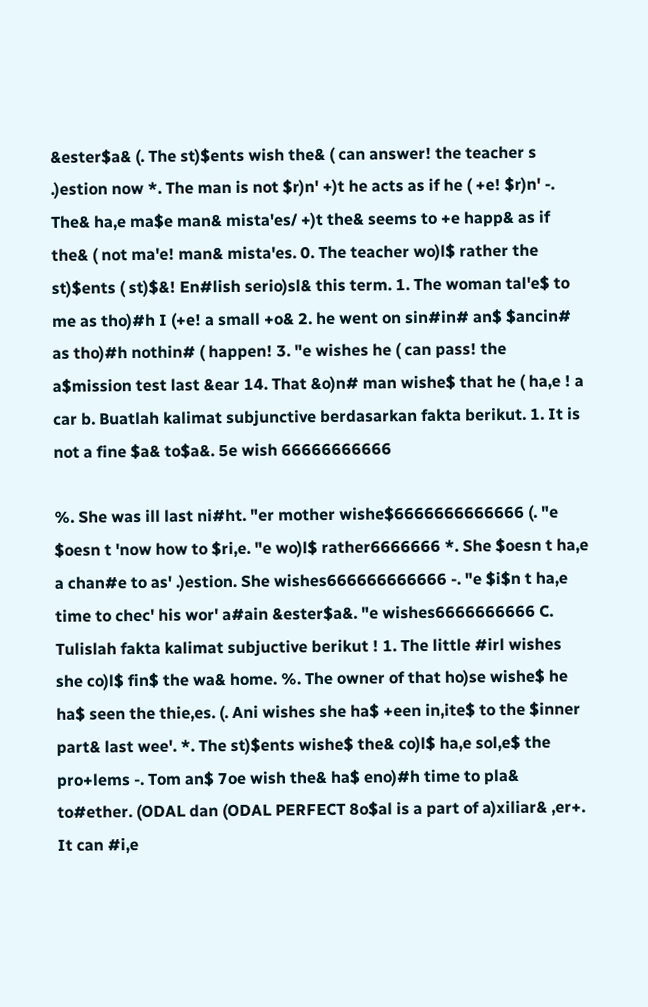&ester$a& (. The st)$ents wish the& ( can answer! the teacher s .)estion now *. The man is not $r)n' +)t he acts as if he ( +e! $r)n' -. The& ha,e ma$e man& mista'es/ +)t the& seems to +e happ& as if the& ( not ma'e! man& mista'es. 0. The teacher wo)l$ rather the st)$ents ( st)$&! En#lish serio)sl& this term. 1. The woman tal'e$ to me as tho)#h I (+e! a small +o& 2. he went on sin#in# an$ $ancin# as tho)#h nothin# ( happen! 3. "e wishes he ( can pass! the a$mission test last &ear 14. That &o)n# man wishe$ that he ( ha,e ! a car b. Buatlah kalimat subjunctive berdasarkan fakta berikut. 1. It is not a fine $a& to$a&. 5e wish 66666666666

%. She was ill last ni#ht. "er mother wishe$6666666666666 (. "e $oesn t 'now how to $ri,e. "e wo)l$ rather6666666 *. She $oesn t ha,e a chan#e to as' .)estion. She wishes666666666666 -. "e $i$n t ha,e time to chec' his wor' a#ain &ester$a&. "e wishes6666666666 C. Tulislah fakta kalimat subjuctive berikut ! 1. The little #irl wishes she co)l$ fin$ the wa& home. %. The owner of that ho)se wishe$ he ha$ seen the thie,es. (. Ani wishes she ha$ +een in,ite$ to the $inner part& last wee'. *. The st)$ents wishe$ the& co)l$ ha,e sol,e$ the pro+lems -. Tom an$ 7oe wish the& ha$ eno)#h time to pla& to#ether. (ODAL dan (ODAL PERFECT 8o$al is a part of a)xiliar& ,er+. It can #i,e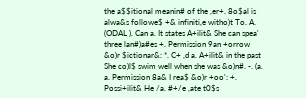the a$$itional meanin# of the ,er+. 8o$al is alwa&s followe$ +& infiniti,e witho)t To. A. (ODAL ). Can a. It states A+ilit& She can spea' three lan#)a#es +. Permission 9an +orrow &o)r $ictionar&: *. C+ ,d a. A+ilit& in the past She co)l$ swim well when she was &o)n#. -. (a. a. Permission 8a& I rea$ &o)r +oo': +. Possi+ilit& He /a. #+/e ,ate t0$s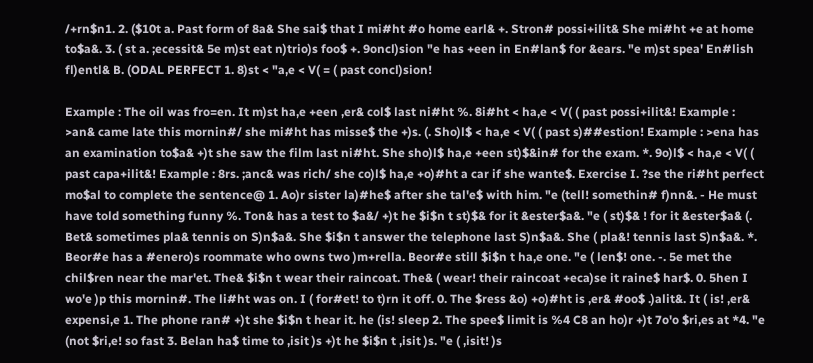/+rn$n1. 2. ($10t a. Past form of 8a& She sai$ that I mi#ht #o home earl& +. Stron# possi+ilit& She mi#ht +e at home to$a&. 3. ( st a. ;ecessit& 5e m)st eat n)trio)s foo$ +. 9oncl)sion "e has +een in En#lan$ for &ears. "e m)st spea' En#lish fl)entl& B. (ODAL PERFECT 1. 8)st < "a,e < V( = ( past concl)sion!

Example : The oil was fro=en. It m)st ha,e +een ,er& col$ last ni#ht %. 8i#ht < ha,e < V( ( past possi+ilit&! Example : >an& came late this mornin#/ she mi#ht has misse$ the +)s. (. Sho)l$ < ha,e < V( ( past s)##estion! Example : >ena has an examination to$a& +)t she saw the film last ni#ht. She sho)l$ ha,e +een st)$&in# for the exam. *. 9o)l$ < ha,e < V( ( past capa+ilit&! Example : 8rs. ;anc& was rich/ she co)l$ ha,e +o)#ht a car if she wante$. Exercise I. ?se the ri#ht perfect mo$al to complete the sentence@ 1. Ao)r sister la)#he$ after she tal'e$ with him. "e (tell! somethin# f)nn&. - He must have told something funny %. Ton& has a test to $a&/ +)t he $i$n t st)$& for it &ester$a&. "e ( st)$& ! for it &ester$a& (. Bet& sometimes pla& tennis on S)n$a&. She $i$n t answer the telephone last S)n$a&. She ( pla&! tennis last S)n$a&. *. Beor#e has a #enero)s roommate who owns two )m+rella. Beor#e still $i$n t ha,e one. "e ( len$! one. -. 5e met the chil$ren near the mar'et. The& $i$n t wear their raincoat. The& ( wear! their raincoat +eca)se it raine$ har$. 0. 5hen I wo'e )p this mornin#. The li#ht was on. I ( for#et! to t)rn it off. 0. The $ress &o) +o)#ht is ,er& #oo$ .)alit&. It ( is! ,er& expensi,e 1. The phone ran# +)t she $i$n t hear it. he (is! sleep 2. The spee$ limit is %4 C8 an ho)r +)t 7o'o $ri,es at *4. "e (not $ri,e! so fast 3. Belan ha$ time to ,isit )s +)t he $i$n t ,isit )s. "e ( ,isit! )s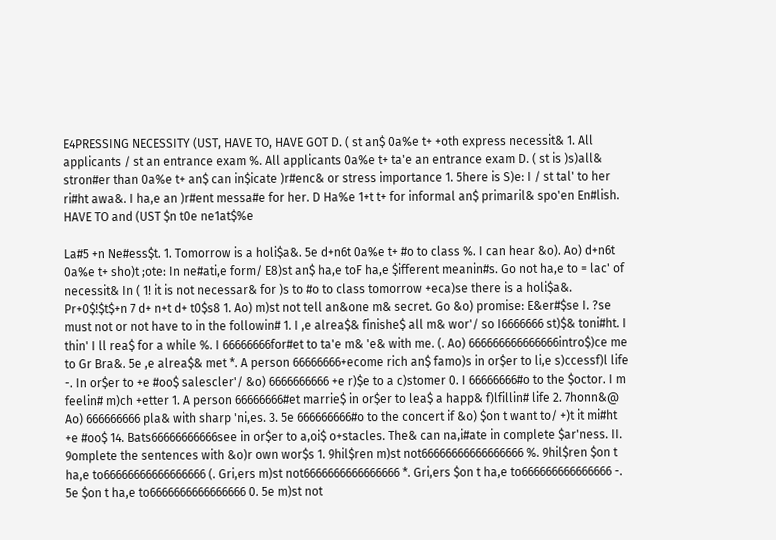E4PRESSING NECESSITY (UST, HAVE TO, HAVE GOT D. ( st an$ 0a%e t+ +oth express necessit& 1. All applicants / st an entrance exam %. All applicants 0a%e t+ ta'e an entrance exam D. ( st is )s)all& stron#er than 0a%e t+ an$ can in$icate )r#enc& or stress importance 1. 5here is S)e: I / st tal' to her ri#ht awa&. I ha,e an )r#ent messa#e for her. D Ha%e 1+t t+ for informal an$ primaril& spo'en En#lish. HAVE TO and (UST $n t0e ne1at$%e

La#5 +n Ne#ess$t. 1. Tomorrow is a holi$a&. 5e d+n6t 0a%e t+ #o to class %. I can hear &o). Ao) d+n6t 0a%e t+ sho)t ;ote: In ne#ati,e form/ E8)st an$ ha,e toF ha,e $ifferent meanin#s. Go not ha,e to = lac' of necessit& In ( 1! it is not necessar& for )s to #o to class tomorrow +eca)se there is a holi$a&. Pr+0$!$t$+n 7 d+ n+t d+ t0$s8 1. Ao) m)st not tell an&one m& secret. Go &o) promise: E&er#$se I. ?se must not or not have to in the followin# 1. I ,e alrea$& finishe$ all m& wor'/ so I6666666 st)$& toni#ht. I thin' I ll rea$ for a while %. I 66666666for#et to ta'e m& 'e& with me. (. Ao) 666666666666666intro$)ce me to Gr Bra&. 5e ,e alrea$& met *. A person 66666666+ecome rich an$ famo)s in or$er to li,e s)ccessf)l life -. In or$er to +e #oo$ salescler'/ &o) 6666666666 +e r)$e to a c)stomer 0. I 66666666#o to the $octor. I m feelin# m)ch +etter 1. A person 66666666#et marrie$ in or$er to lea$ a happ& f)lfillin# life 2. 7honn&@ Ao) 666666666 pla& with sharp 'ni,es. 3. 5e 666666666#o to the concert if &o) $on t want to/ +)t it mi#ht +e #oo$ 14. Bats66666666666see in or$er to a,oi$ o+stacles. The& can na,i#ate in complete $ar'ness. II. 9omplete the sentences with &o)r own wor$s 1. 9hil$ren m)st not66666666666666666 %. 9hil$ren $on t ha,e to66666666666666666 (. Gri,ers m)st not6666666666666666 *. Gri,ers $on t ha,e to666666666666666 -. 5e $on t ha,e to6666666666666666 0. 5e m)st not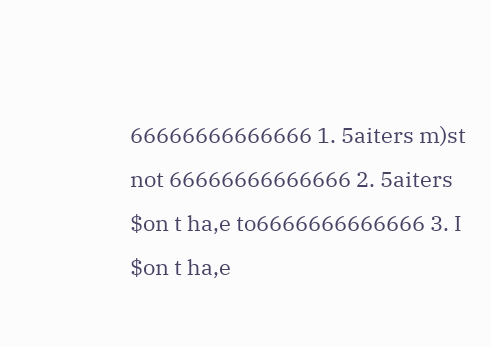66666666666666 1. 5aiters m)st not 66666666666666 2. 5aiters $on t ha,e to6666666666666 3. I $on t ha,e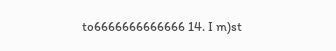to6666666666666 14. I m)st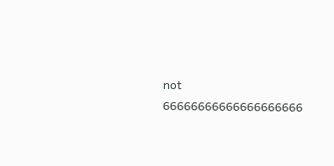not 66666666666666666666